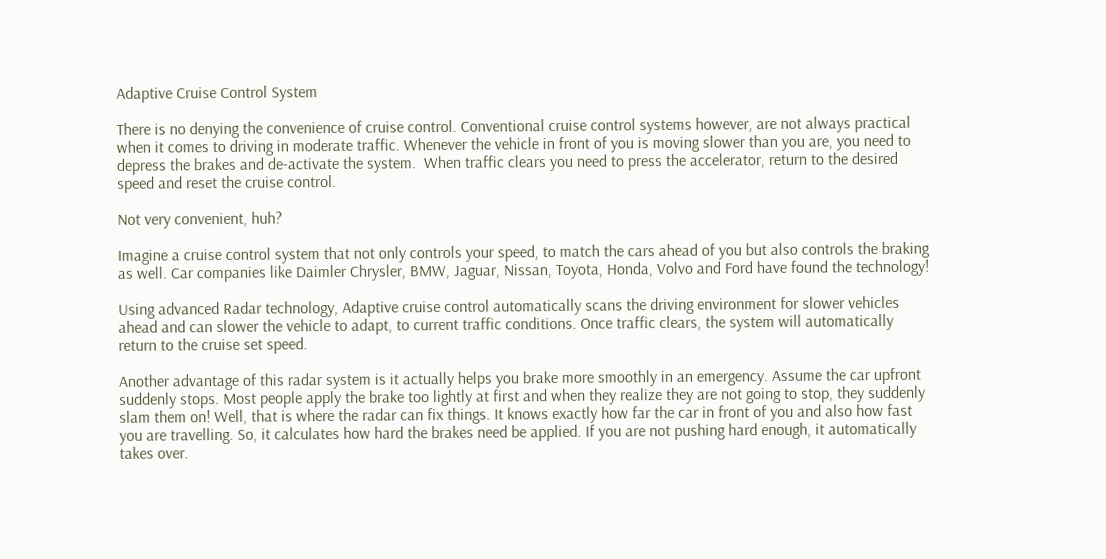Adaptive Cruise Control System

There is no denying the convenience of cruise control. Conventional cruise control systems however, are not always practical when it comes to driving in moderate traffic. Whenever the vehicle in front of you is moving slower than you are, you need to depress the brakes and de-activate the system.  When traffic clears you need to press the accelerator, return to the desired speed and reset the cruise control.

Not very convenient, huh?

Imagine a cruise control system that not only controls your speed, to match the cars ahead of you but also controls the braking as well. Car companies like Daimler Chrysler, BMW, Jaguar, Nissan, Toyota, Honda, Volvo and Ford have found the technology!

Using advanced Radar technology, Adaptive cruise control automatically scans the driving environment for slower vehicles ahead and can slower the vehicle to adapt, to current traffic conditions. Once traffic clears, the system will automatically return to the cruise set speed.

Another advantage of this radar system is it actually helps you brake more smoothly in an emergency. Assume the car upfront suddenly stops. Most people apply the brake too lightly at first and when they realize they are not going to stop, they suddenly slam them on! Well, that is where the radar can fix things. It knows exactly how far the car in front of you and also how fast you are travelling. So, it calculates how hard the brakes need be applied. If you are not pushing hard enough, it automatically takes over.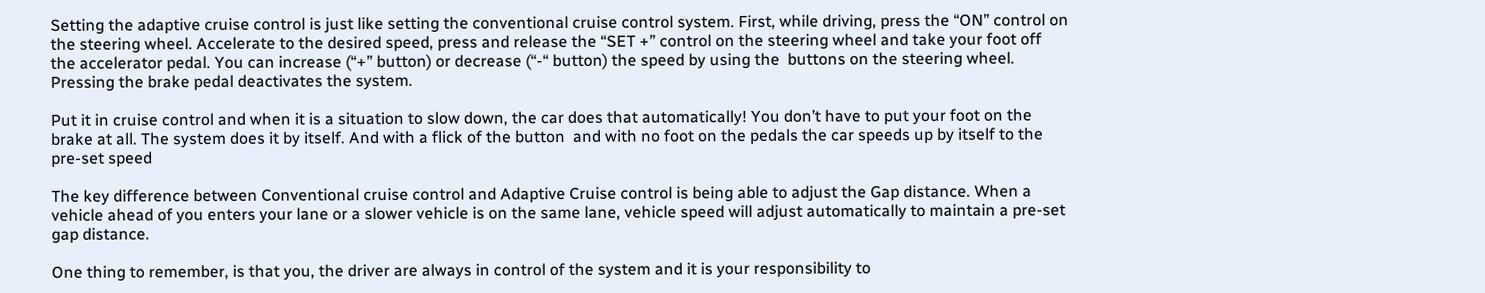Setting the adaptive cruise control is just like setting the conventional cruise control system. First, while driving, press the “ON” control on the steering wheel. Accelerate to the desired speed, press and release the “SET +” control on the steering wheel and take your foot off the accelerator pedal. You can increase (“+” button) or decrease (“-“ button) the speed by using the  buttons on the steering wheel. Pressing the brake pedal deactivates the system.

Put it in cruise control and when it is a situation to slow down, the car does that automatically! You don’t have to put your foot on the brake at all. The system does it by itself. And with a flick of the button  and with no foot on the pedals the car speeds up by itself to the pre-set speed

The key difference between Conventional cruise control and Adaptive Cruise control is being able to adjust the Gap distance. When a vehicle ahead of you enters your lane or a slower vehicle is on the same lane, vehicle speed will adjust automatically to maintain a pre-set gap distance.

One thing to remember, is that you, the driver are always in control of the system and it is your responsibility to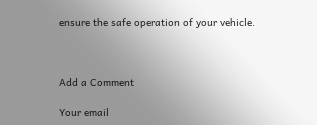ensure the safe operation of your vehicle.



Add a Comment

Your email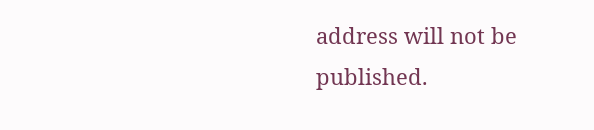address will not be published.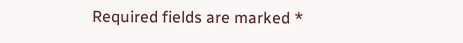Required fields are marked *